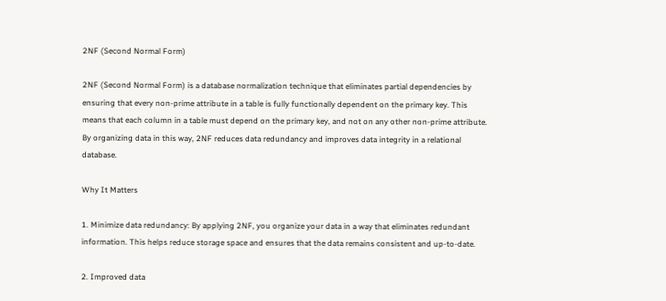2NF (Second Normal Form)

2NF (Second Normal Form) is a database normalization technique that eliminates partial dependencies by ensuring that every non-prime attribute in a table is fully functionally dependent on the primary key. This means that each column in a table must depend on the primary key, and not on any other non-prime attribute. By organizing data in this way, 2NF reduces data redundancy and improves data integrity in a relational database.

Why It Matters

1. Minimize data redundancy: By applying 2NF, you organize your data in a way that eliminates redundant information. This helps reduce storage space and ensures that the data remains consistent and up-to-date.

2. Improved data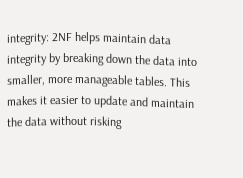integrity: 2NF helps maintain data integrity by breaking down the data into smaller, more manageable tables. This makes it easier to update and maintain the data without risking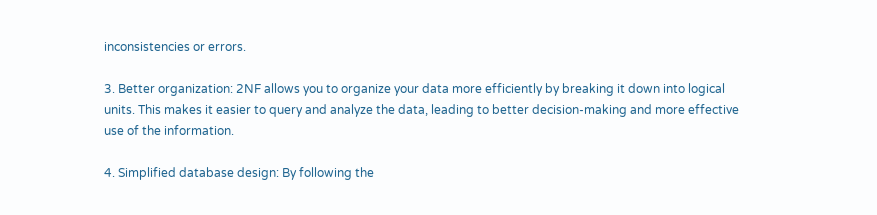inconsistencies or errors.

3. Better organization: 2NF allows you to organize your data more efficiently by breaking it down into logical units. This makes it easier to query and analyze the data, leading to better decision-making and more effective use of the information.

4. Simplified database design: By following the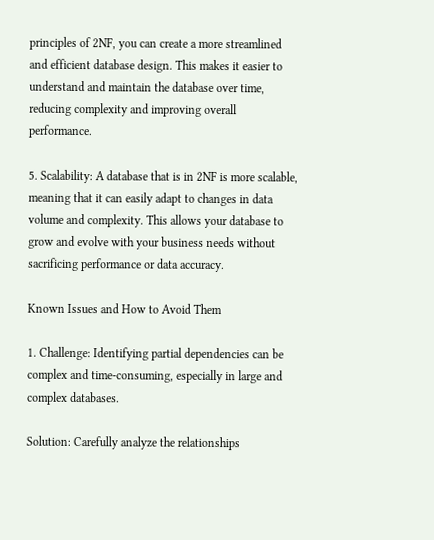principles of 2NF, you can create a more streamlined and efficient database design. This makes it easier to understand and maintain the database over time, reducing complexity and improving overall performance.

5. Scalability: A database that is in 2NF is more scalable, meaning that it can easily adapt to changes in data volume and complexity. This allows your database to grow and evolve with your business needs without sacrificing performance or data accuracy.

Known Issues and How to Avoid Them

1. Challenge: Identifying partial dependencies can be complex and time-consuming, especially in large and complex databases.

Solution: Carefully analyze the relationships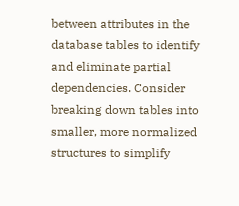between attributes in the database tables to identify and eliminate partial dependencies. Consider breaking down tables into smaller, more normalized structures to simplify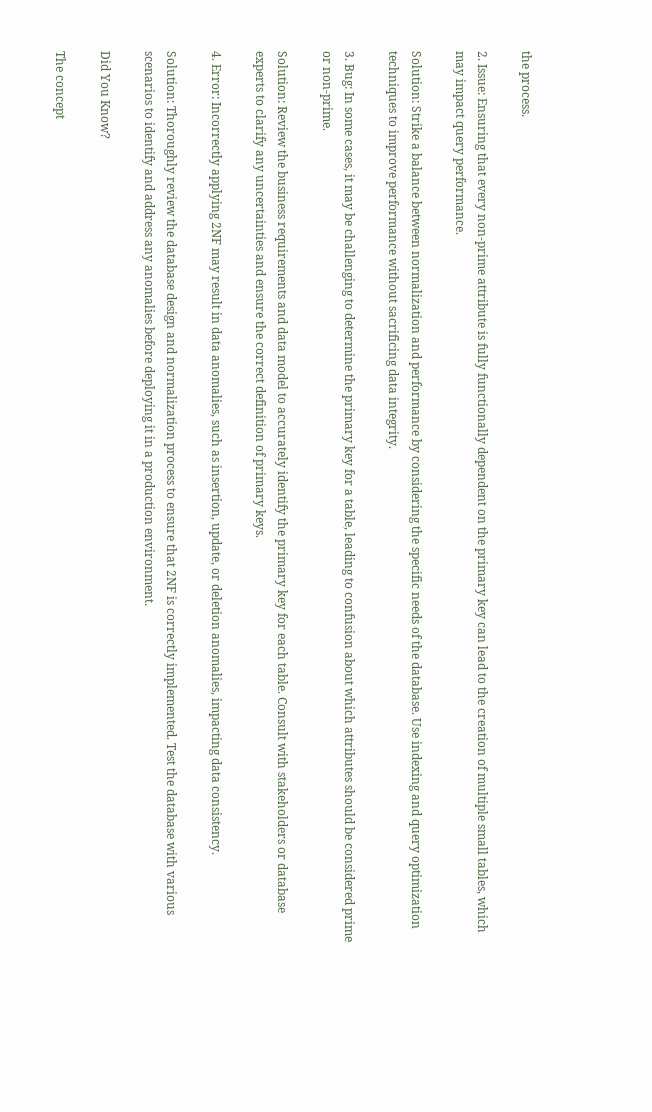the process.

2. Issue: Ensuring that every non-prime attribute is fully functionally dependent on the primary key can lead to the creation of multiple small tables, which may impact query performance.

Solution: Strike a balance between normalization and performance by considering the specific needs of the database. Use indexing and query optimization techniques to improve performance without sacrificing data integrity.

3. Bug: In some cases, it may be challenging to determine the primary key for a table, leading to confusion about which attributes should be considered prime or non-prime.

Solution: Review the business requirements and data model to accurately identify the primary key for each table. Consult with stakeholders or database experts to clarify any uncertainties and ensure the correct definition of primary keys.

4. Error: Incorrectly applying 2NF may result in data anomalies, such as insertion, update, or deletion anomalies, impacting data consistency.

Solution: Thoroughly review the database design and normalization process to ensure that 2NF is correctly implemented. Test the database with various scenarios to identify and address any anomalies before deploying it in a production environment.

Did You Know?

The concept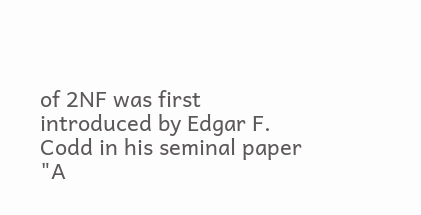of 2NF was first introduced by Edgar F. Codd in his seminal paper "A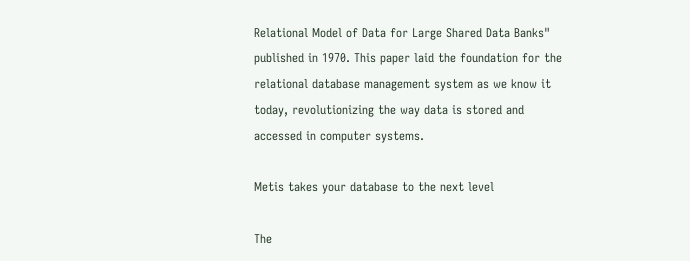Relational Model of Data for Large Shared Data Banks" published in 1970. This paper laid the foundation for the relational database management system as we know it today, revolutionizing the way data is stored and accessed in computer systems.

Metis takes your database to the next level

The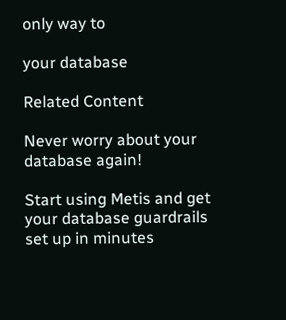only way to

your database

Related Content

Never worry about your
database again!

Start using Metis and get your database guardrails set up in minutes